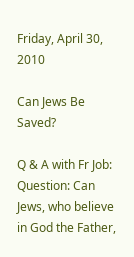Friday, April 30, 2010

Can Jews Be Saved?

Q & A with Fr Job:
Question: Can Jews, who believe in God the Father,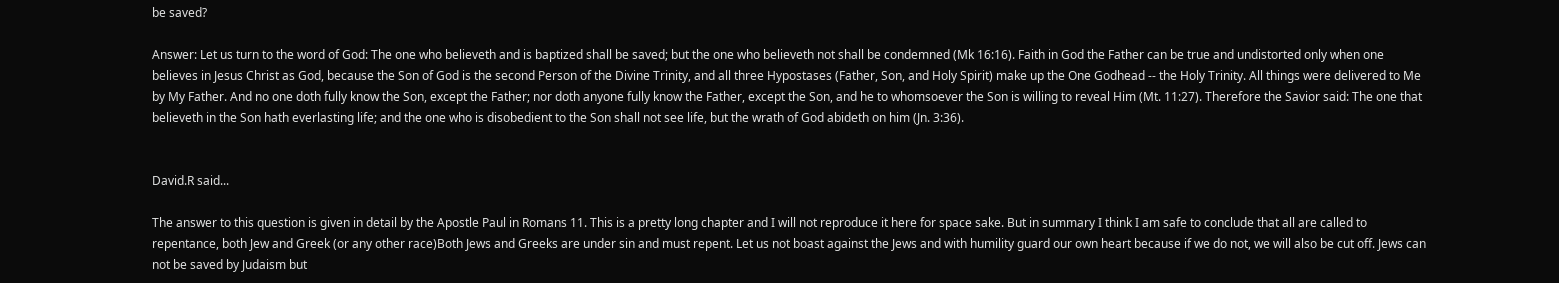be saved?

Answer: Let us turn to the word of God: The one who believeth and is baptized shall be saved; but the one who believeth not shall be condemned (Mk 16:16). Faith in God the Father can be true and undistorted only when one believes in Jesus Christ as God, because the Son of God is the second Person of the Divine Trinity, and all three Hypostases (Father, Son, and Holy Spirit) make up the One Godhead -- the Holy Trinity. All things were delivered to Me by My Father. And no one doth fully know the Son, except the Father; nor doth anyone fully know the Father, except the Son, and he to whomsoever the Son is willing to reveal Him (Mt. 11:27). Therefore the Savior said: The one that believeth in the Son hath everlasting life; and the one who is disobedient to the Son shall not see life, but the wrath of God abideth on him (Jn. 3:36).


David.R said...

The answer to this question is given in detail by the Apostle Paul in Romans 11. This is a pretty long chapter and I will not reproduce it here for space sake. But in summary I think I am safe to conclude that all are called to repentance, both Jew and Greek (or any other race)Both Jews and Greeks are under sin and must repent. Let us not boast against the Jews and with humility guard our own heart because if we do not, we will also be cut off. Jews can not be saved by Judaism but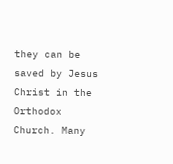they can be saved by Jesus Christ in the Orthodox Church. Many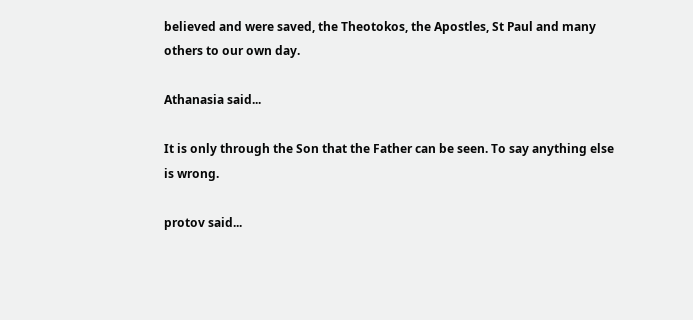believed and were saved, the Theotokos, the Apostles, St Paul and many others to our own day.

Athanasia said...

It is only through the Son that the Father can be seen. To say anything else is wrong.

protov said...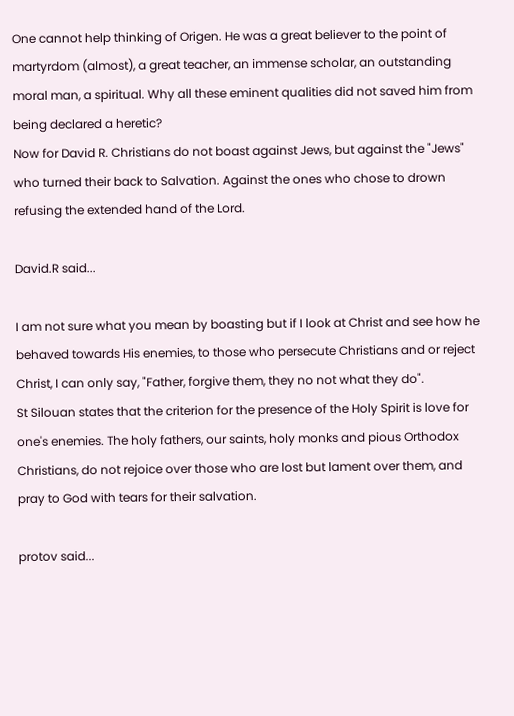One cannot help thinking of Origen. He was a great believer to the point of martyrdom (almost), a great teacher, an immense scholar, an outstanding moral man, a spiritual. Why all these eminent qualities did not saved him from being declared a heretic?
Now for David R. Christians do not boast against Jews, but against the "Jews" who turned their back to Salvation. Against the ones who chose to drown refusing the extended hand of the Lord.

David.R said...

I am not sure what you mean by boasting but if I look at Christ and see how he behaved towards His enemies, to those who persecute Christians and or reject Christ, I can only say, "Father, forgive them, they no not what they do".
St Silouan states that the criterion for the presence of the Holy Spirit is love for one's enemies. The holy fathers, our saints, holy monks and pious Orthodox Christians, do not rejoice over those who are lost but lament over them, and pray to God with tears for their salvation.

protov said...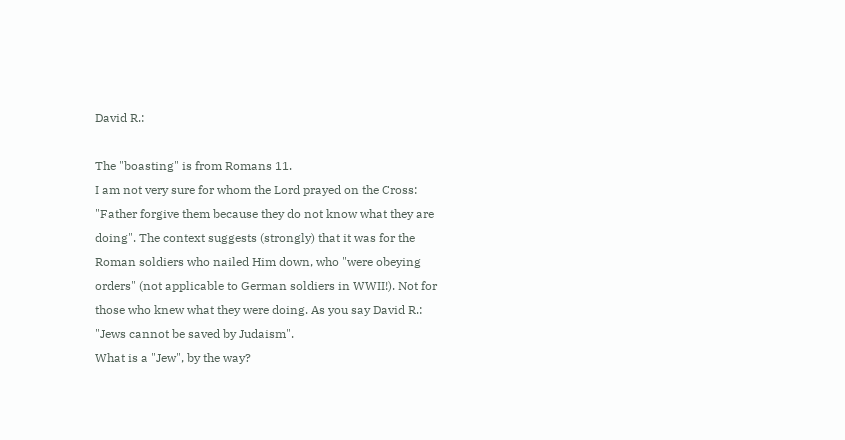David R.:

The "boasting" is from Romans 11.
I am not very sure for whom the Lord prayed on the Cross: "Father forgive them because they do not know what they are doing". The context suggests (strongly) that it was for the Roman soldiers who nailed Him down, who "were obeying orders" (not applicable to German soldiers in WWII!). Not for those who knew what they were doing. As you say David R.: "Jews cannot be saved by Judaism".
What is a "Jew", by the way?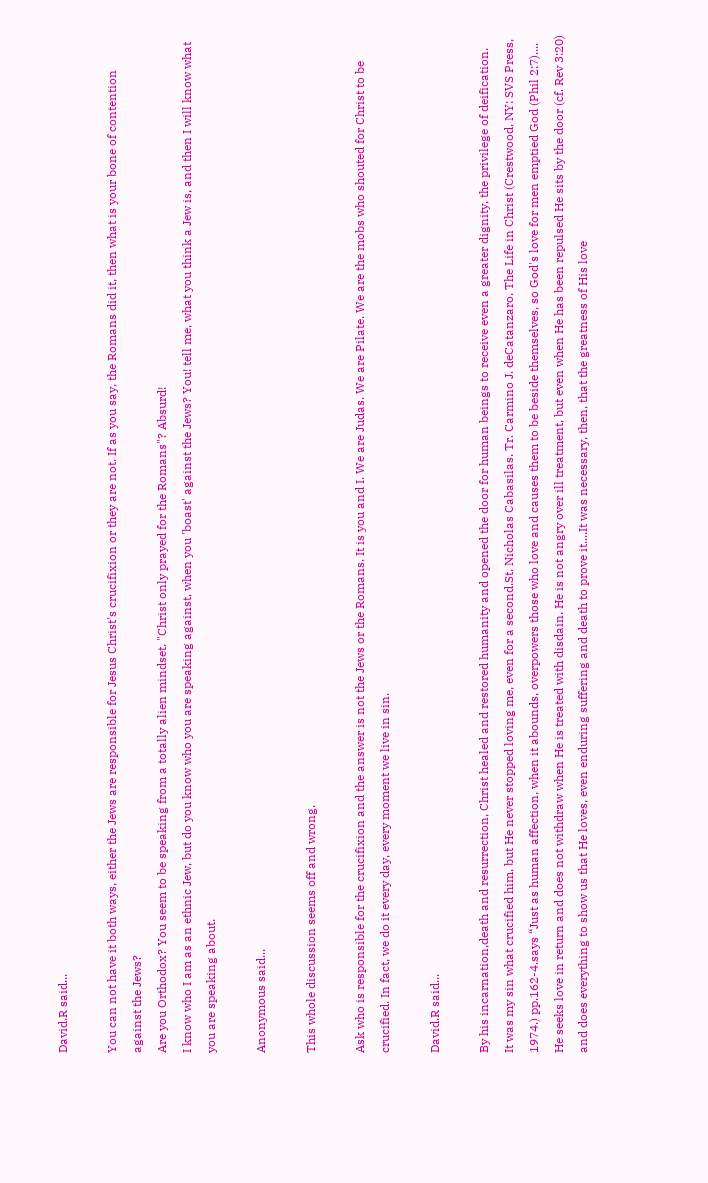David.R said...

You can not have it both ways, either the Jews are responsible for Jesus Christ's crucifixion or they are not. If as you say, the Romans did it, then what is your bone of contention against the Jews?
Are you Orthodox? You seem to be speaking from a totally alien mindset. "Christ only prayed for the Romans"? Absurd!
I know who I am as an ethnic Jew, but do you know who you are speaking against, when you 'boast' against the Jews? You! tell me, what you think a Jew is, and then I will know what you are speaking about.

Anonymous said...

This whole discussion seems off and wrong.

Ask who is responsible for the crucifixion and the answer is not the Jews or the Romans. It is you and I. We are Judas. We are Pilate. We are the mobs who shouted for Christ to be crucified. In fact, we do it every day, every moment we live in sin.

David.R said...

By his incarnation,death and resurrection, Christ healed and restored humanity and opened the door for human beings to receive even a greater dignity, the privilege of deification.
It was my sin what crucified him, but He never stopped loving me, even for a second.St. Nicholas Cabasilas. Tr. Carmino J. deCatanzaro. The Life in Christ (Crestwood, NY: SVS Press, 1974.) pp.162-4.says “Just as human affection, when it abounds, overpowers those who love and causes them to be beside themselves, so God's love for men emptied God (Phil 2:7).... He seeks love in return and does not withdraw when He is treated with disdain. He is not angry over ill treatment, but even when He has been repulsed He sits by the door (cf. Rev 3:20) and does everything to show us that He loves, even enduring suffering and death to prove it....It was necessary, then, that the greatness of His love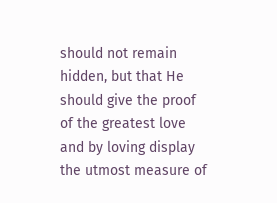should not remain hidden, but that He should give the proof of the greatest love and by loving display the utmost measure of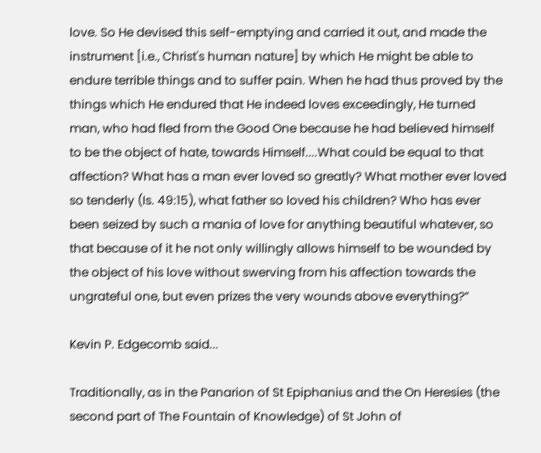love. So He devised this self-emptying and carried it out, and made the instrument [i.e., Christ's human nature] by which He might be able to endure terrible things and to suffer pain. When he had thus proved by the things which He endured that He indeed loves exceedingly, He turned man, who had fled from the Good One because he had believed himself to be the object of hate, towards Himself....What could be equal to that affection? What has a man ever loved so greatly? What mother ever loved so tenderly (Is. 49:15), what father so loved his children? Who has ever been seized by such a mania of love for anything beautiful whatever, so that because of it he not only willingly allows himself to be wounded by the object of his love without swerving from his affection towards the ungrateful one, but even prizes the very wounds above everything?”

Kevin P. Edgecomb said...

Traditionally, as in the Panarion of St Epiphanius and the On Heresies (the second part of The Fountain of Knowledge) of St John of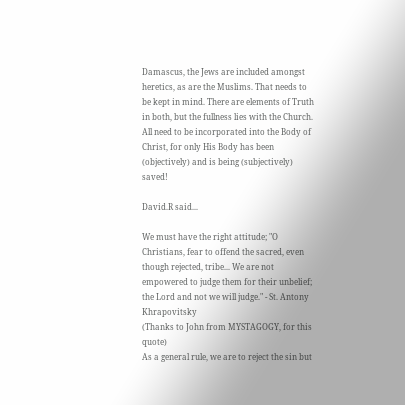Damascus, the Jews are included amongst heretics, as are the Muslims. That needs to be kept in mind. There are elements of Truth in both, but the fullness lies with the Church. All need to be incorporated into the Body of Christ, for only His Body has been (objectively) and is being (subjectively) saved!

David.R said...

We must have the right attitude; "O Christians, fear to offend the sacred, even though rejected, tribe... We are not empowered to judge them for their unbelief; the Lord and not we will judge." - St. Antony Khrapovitsky
(Thanks to John from MYSTAGOGY, for this quote)
As a general rule, we are to reject the sin but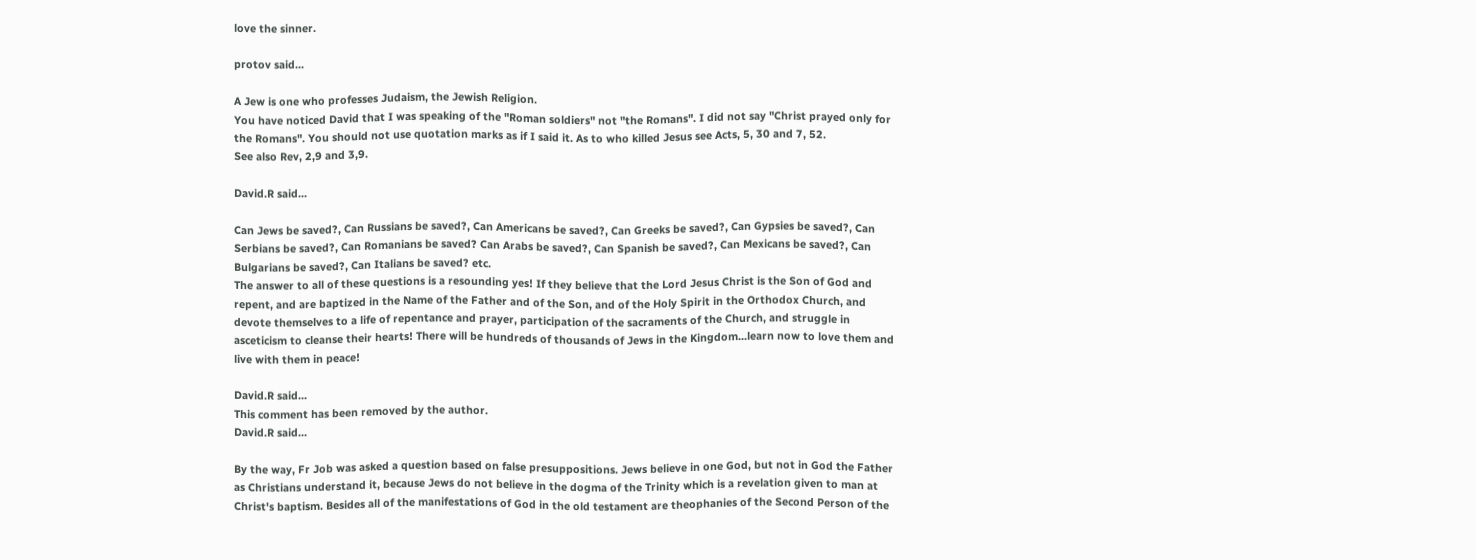love the sinner.

protov said...

A Jew is one who professes Judaism, the Jewish Religion.
You have noticed David that I was speaking of the "Roman soldiers" not "the Romans". I did not say "Christ prayed only for the Romans". You should not use quotation marks as if I said it. As to who killed Jesus see Acts, 5, 30 and 7, 52.
See also Rev, 2,9 and 3,9.

David.R said...

Can Jews be saved?, Can Russians be saved?, Can Americans be saved?, Can Greeks be saved?, Can Gypsies be saved?, Can Serbians be saved?, Can Romanians be saved? Can Arabs be saved?, Can Spanish be saved?, Can Mexicans be saved?, Can Bulgarians be saved?, Can Italians be saved? etc.
The answer to all of these questions is a resounding yes! If they believe that the Lord Jesus Christ is the Son of God and repent, and are baptized in the Name of the Father and of the Son, and of the Holy Spirit in the Orthodox Church, and devote themselves to a life of repentance and prayer, participation of the sacraments of the Church, and struggle in asceticism to cleanse their hearts! There will be hundreds of thousands of Jews in the Kingdom...learn now to love them and live with them in peace!

David.R said...
This comment has been removed by the author.
David.R said...

By the way, Fr Job was asked a question based on false presuppositions. Jews believe in one God, but not in God the Father as Christians understand it, because Jews do not believe in the dogma of the Trinity which is a revelation given to man at Christ's baptism. Besides all of the manifestations of God in the old testament are theophanies of the Second Person of the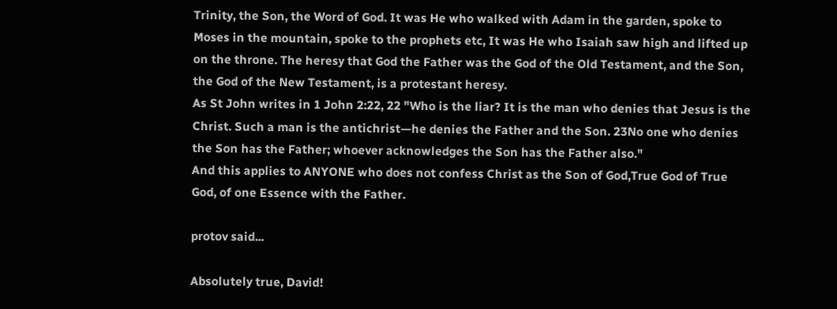Trinity, the Son, the Word of God. It was He who walked with Adam in the garden, spoke to Moses in the mountain, spoke to the prophets etc, It was He who Isaiah saw high and lifted up on the throne. The heresy that God the Father was the God of the Old Testament, and the Son, the God of the New Testament, is a protestant heresy.
As St John writes in 1 John 2:22, 22 "Who is the liar? It is the man who denies that Jesus is the Christ. Such a man is the antichrist—he denies the Father and the Son. 23No one who denies the Son has the Father; whoever acknowledges the Son has the Father also."
And this applies to ANYONE who does not confess Christ as the Son of God,True God of True God, of one Essence with the Father.

protov said...

Absolutely true, David!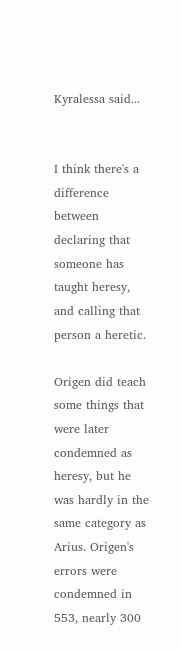Kyralessa said...


I think there's a difference between declaring that someone has taught heresy, and calling that person a heretic.

Origen did teach some things that were later condemned as heresy, but he was hardly in the same category as Arius. Origen's errors were condemned in 553, nearly 300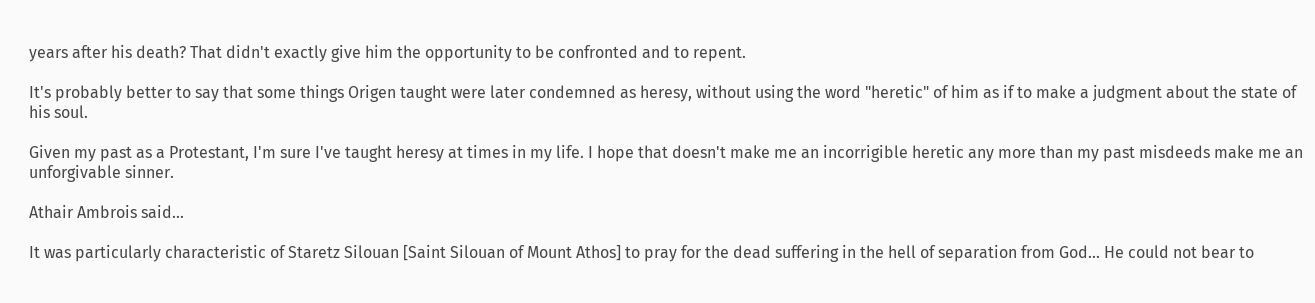years after his death? That didn't exactly give him the opportunity to be confronted and to repent.

It's probably better to say that some things Origen taught were later condemned as heresy, without using the word "heretic" of him as if to make a judgment about the state of his soul.

Given my past as a Protestant, I'm sure I've taught heresy at times in my life. I hope that doesn't make me an incorrigible heretic any more than my past misdeeds make me an unforgivable sinner.

Athair Ambrois said...

It was particularly characteristic of Staretz Silouan [Saint Silouan of Mount Athos] to pray for the dead suffering in the hell of separation from God... He could not bear to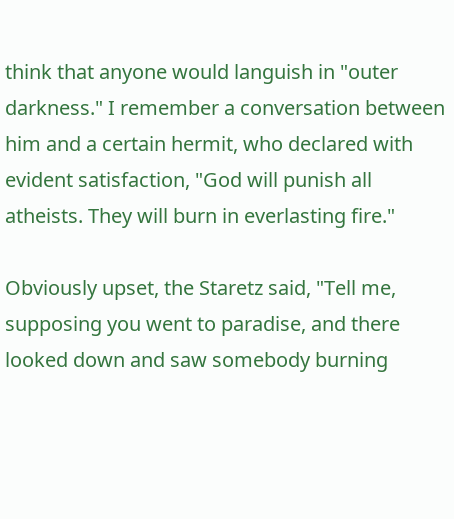think that anyone would languish in "outer darkness." I remember a conversation between him and a certain hermit, who declared with evident satisfaction, "God will punish all atheists. They will burn in everlasting fire."

Obviously upset, the Staretz said, "Tell me, supposing you went to paradise, and there looked down and saw somebody burning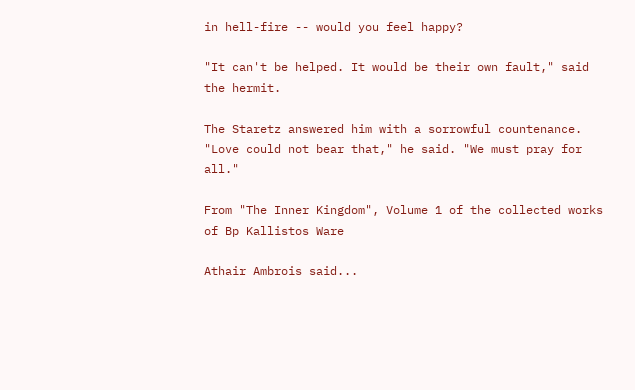in hell-fire -- would you feel happy?

"It can't be helped. It would be their own fault," said the hermit.

The Staretz answered him with a sorrowful countenance. "Love could not bear that," he said. "We must pray for all."

From "The Inner Kingdom", Volume 1 of the collected works of Bp Kallistos Ware

Athair Ambrois said...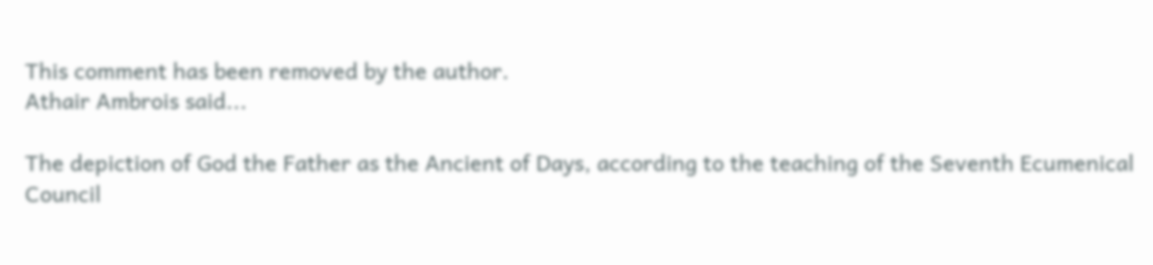This comment has been removed by the author.
Athair Ambrois said...

The depiction of God the Father as the Ancient of Days, according to the teaching of the Seventh Ecumenical Council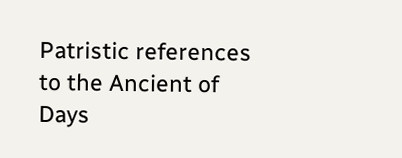Patristic references to the Ancient of Days